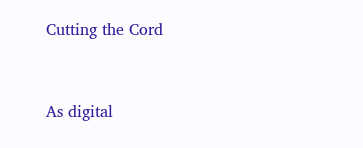Cutting the Cord


As digital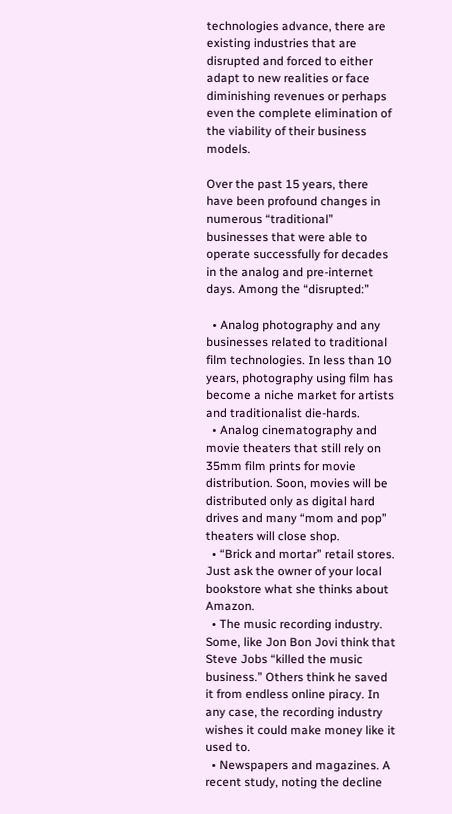technologies advance, there are existing industries that are disrupted and forced to either adapt to new realities or face diminishing revenues or perhaps even the complete elimination of the viability of their business models.

Over the past 15 years, there have been profound changes in numerous “traditional” businesses that were able to operate successfully for decades in the analog and pre-internet days. Among the “disrupted:”

  • Analog photography and any businesses related to traditional film technologies. In less than 10 years, photography using film has become a niche market for artists and traditionalist die-hards.
  • Analog cinematography and movie theaters that still rely on 35mm film prints for movie distribution. Soon, movies will be distributed only as digital hard drives and many “mom and pop” theaters will close shop.
  • “Brick and mortar” retail stores. Just ask the owner of your local bookstore what she thinks about Amazon.
  • The music recording industry. Some, like Jon Bon Jovi think that Steve Jobs “killed the music business.” Others think he saved it from endless online piracy. In any case, the recording industry wishes it could make money like it used to.
  • Newspapers and magazines. A recent study, noting the decline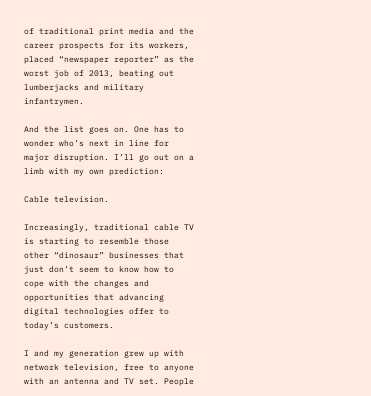of traditional print media and the career prospects for its workers, placed “newspaper reporter” as the worst job of 2013, beating out lumberjacks and military infantrymen.

And the list goes on. One has to wonder who’s next in line for major disruption. I’ll go out on a limb with my own prediction:

Cable television.

Increasingly, traditional cable TV is starting to resemble those other “dinosaur” businesses that just don’t seem to know how to cope with the changes and opportunities that advancing digital technologies offer to today’s customers.

I and my generation grew up with network television, free to anyone with an antenna and TV set. People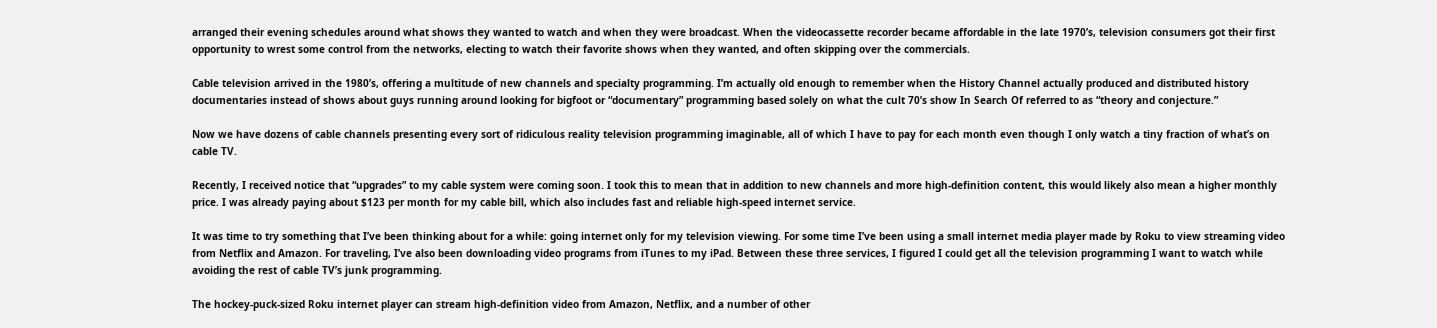arranged their evening schedules around what shows they wanted to watch and when they were broadcast. When the videocassette recorder became affordable in the late 1970’s, television consumers got their first opportunity to wrest some control from the networks, electing to watch their favorite shows when they wanted, and often skipping over the commercials.

Cable television arrived in the 1980’s, offering a multitude of new channels and specialty programming. I’m actually old enough to remember when the History Channel actually produced and distributed history documentaries instead of shows about guys running around looking for bigfoot or “documentary” programming based solely on what the cult 70’s show In Search Of referred to as “theory and conjecture.”

Now we have dozens of cable channels presenting every sort of ridiculous reality television programming imaginable, all of which I have to pay for each month even though I only watch a tiny fraction of what’s on cable TV.

Recently, I received notice that “upgrades” to my cable system were coming soon. I took this to mean that in addition to new channels and more high-definition content, this would likely also mean a higher monthly price. I was already paying about $123 per month for my cable bill, which also includes fast and reliable high-speed internet service.

It was time to try something that I’ve been thinking about for a while: going internet only for my television viewing. For some time I’ve been using a small internet media player made by Roku to view streaming video from Netflix and Amazon. For traveling, I’ve also been downloading video programs from iTunes to my iPad. Between these three services, I figured I could get all the television programming I want to watch while avoiding the rest of cable TV’s junk programming.

The hockey-puck-sized Roku internet player can stream high-definition video from Amazon, Netflix, and a number of other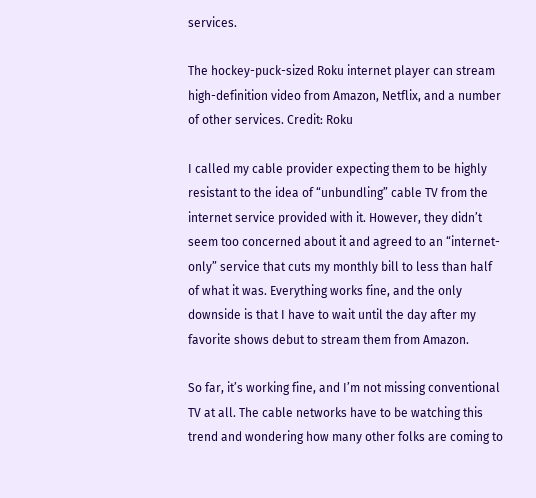services.

The hockey-puck-sized Roku internet player can stream high-definition video from Amazon, Netflix, and a number of other services. Credit: Roku

I called my cable provider expecting them to be highly resistant to the idea of “unbundling” cable TV from the internet service provided with it. However, they didn’t seem too concerned about it and agreed to an “internet-only” service that cuts my monthly bill to less than half of what it was. Everything works fine, and the only downside is that I have to wait until the day after my favorite shows debut to stream them from Amazon.

So far, it’s working fine, and I’m not missing conventional TV at all. The cable networks have to be watching this trend and wondering how many other folks are coming to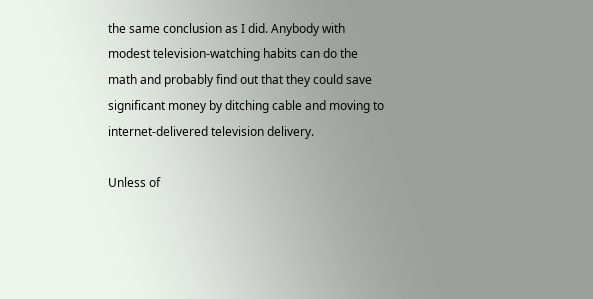the same conclusion as I did. Anybody with modest television-watching habits can do the math and probably find out that they could save significant money by ditching cable and moving to internet-delivered television delivery.

Unless of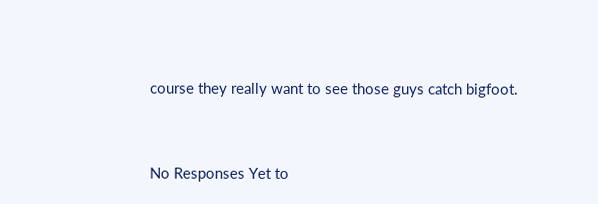course they really want to see those guys catch bigfoot.


No Responses Yet to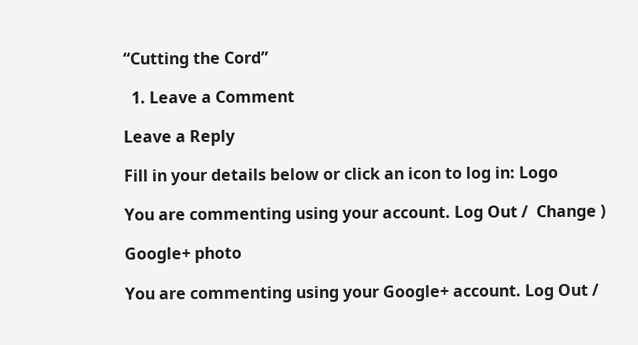“Cutting the Cord”

  1. Leave a Comment

Leave a Reply

Fill in your details below or click an icon to log in: Logo

You are commenting using your account. Log Out /  Change )

Google+ photo

You are commenting using your Google+ account. Log Out /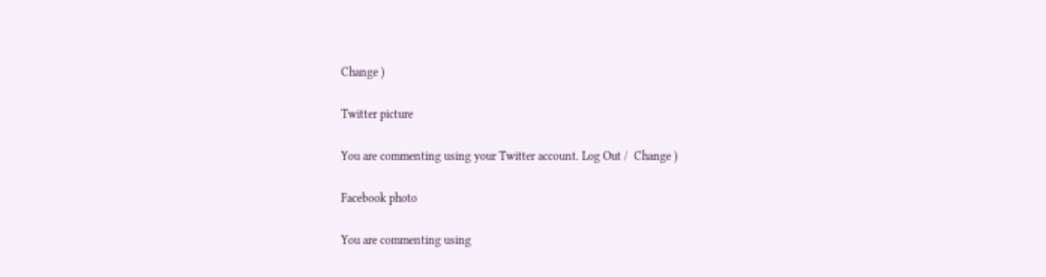Change )

Twitter picture

You are commenting using your Twitter account. Log Out /  Change )

Facebook photo

You are commenting using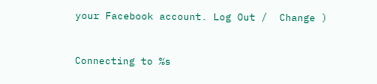your Facebook account. Log Out /  Change )


Connecting to %s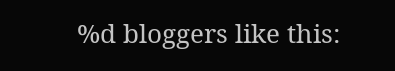%d bloggers like this: